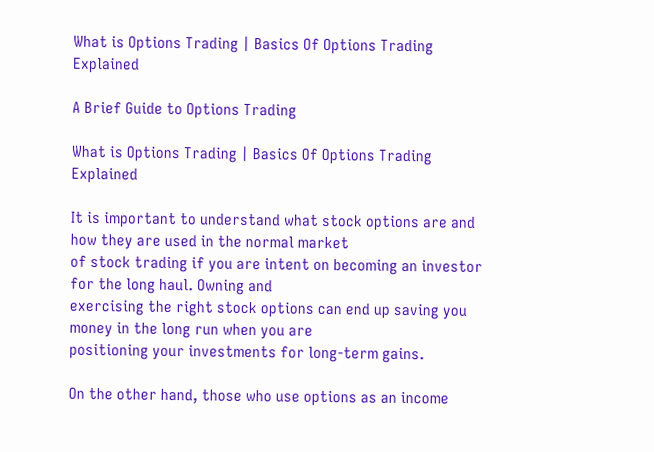What is Options Trading | Basics Of Options Trading Explained

A Brief Guide to Options Trading

What is Options Trading | Basics Of Options Trading Explained

It is important to understand what stock options are and how they are used in the normal market
of stock trading if you are intent on becoming an investor for the long haul. Owning and
exercising the right stock options can end up saving you money in the long run when you are
positioning your investments for long-term gains.

On the other hand, those who use options as an income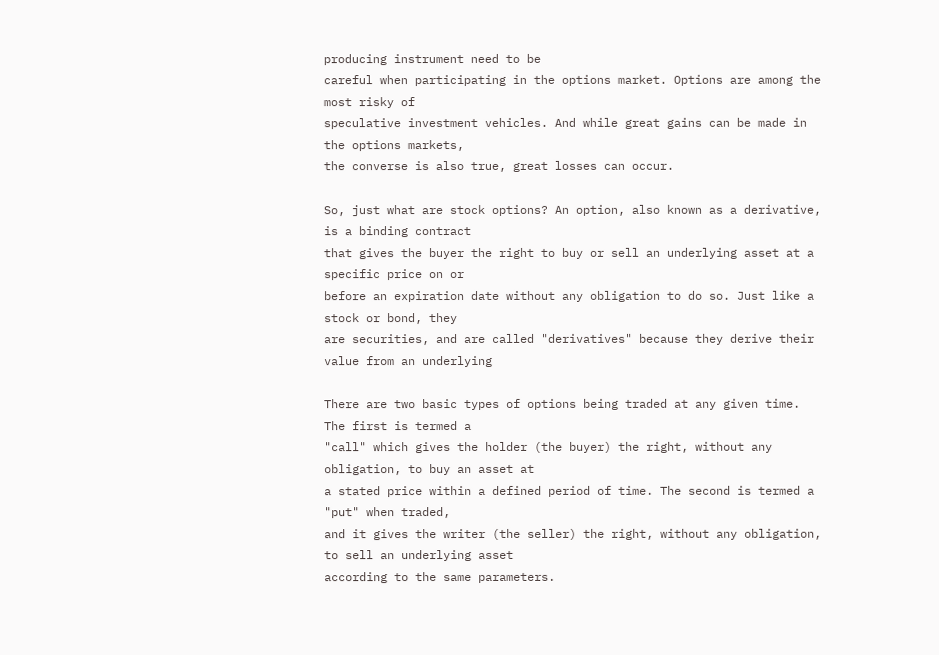producing instrument need to be
careful when participating in the options market. Options are among the most risky of
speculative investment vehicles. And while great gains can be made in the options markets,
the converse is also true, great losses can occur.

So, just what are stock options? An option, also known as a derivative, is a binding contract
that gives the buyer the right to buy or sell an underlying asset at a specific price on or
before an expiration date without any obligation to do so. Just like a stock or bond, they
are securities, and are called "derivatives" because they derive their value from an underlying

There are two basic types of options being traded at any given time. The first is termed a
"call" which gives the holder (the buyer) the right, without any obligation, to buy an asset at
a stated price within a defined period of time. The second is termed a "put" when traded,
and it gives the writer (the seller) the right, without any obligation, to sell an underlying asset
according to the same parameters.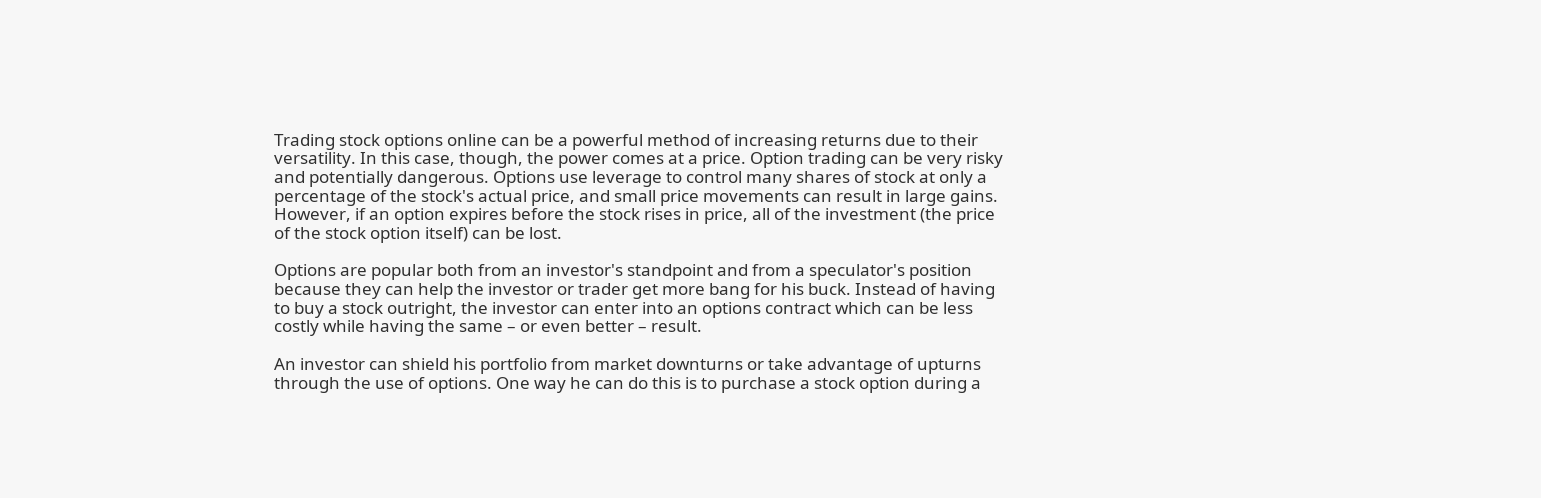Trading stock options online can be a powerful method of increasing returns due to their
versatility. In this case, though, the power comes at a price. Option trading can be very risky
and potentially dangerous. Options use leverage to control many shares of stock at only a
percentage of the stock's actual price, and small price movements can result in large gains.
However, if an option expires before the stock rises in price, all of the investment (the price
of the stock option itself) can be lost.

Options are popular both from an investor's standpoint and from a speculator's position
because they can help the investor or trader get more bang for his buck. Instead of having
to buy a stock outright, the investor can enter into an options contract which can be less
costly while having the same – or even better – result.

An investor can shield his portfolio from market downturns or take advantage of upturns
through the use of options. One way he can do this is to purchase a stock option during a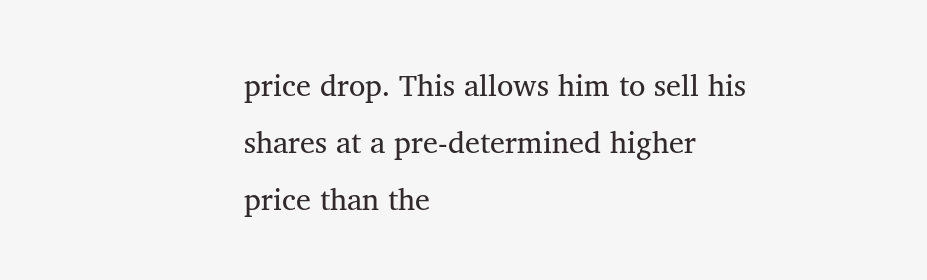price drop. This allows him to sell his shares at a pre-determined higher price than the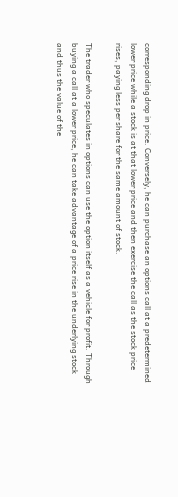corresponding drop in price. Conversely, he can purchase an options call at a predetermined
lower price while a stock is at that lower price and then exercise the call as the stock price
rises, paying less per share for the same amount of stock.

The trader who speculates in options can use the option itself as a vehicle for profit. Through
buying a call at a lower price, he can take advantage of a price rise in the underlying stock
and thus the value of the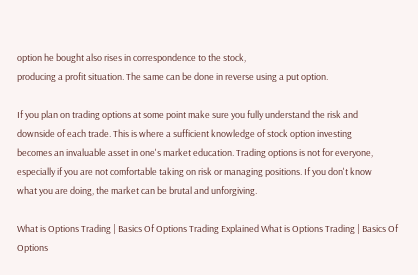option he bought also rises in correspondence to the stock,
producing a profit situation. The same can be done in reverse using a put option.

If you plan on trading options at some point make sure you fully understand the risk and
downside of each trade. This is where a sufficient knowledge of stock option investing
becomes an invaluable asset in one's market education. Trading options is not for everyone,
especially if you are not comfortable taking on risk or managing positions. If you don't know
what you are doing, the market can be brutal and unforgiving.

What is Options Trading | Basics Of Options Trading Explained What is Options Trading | Basics Of Options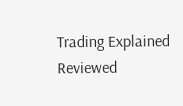Trading Explained Reviewed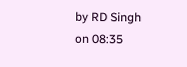by RD Singh on 08:35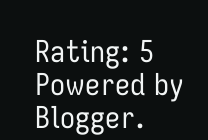Rating: 5
Powered by Blogger.